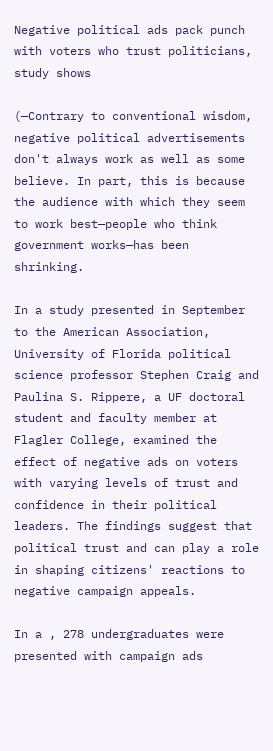Negative political ads pack punch with voters who trust politicians, study shows

(—Contrary to conventional wisdom, negative political advertisements don't always work as well as some believe. In part, this is because the audience with which they seem to work best—people who think government works—has been shrinking.

In a study presented in September to the American Association, University of Florida political science professor Stephen Craig and Paulina S. Rippere, a UF doctoral student and faculty member at Flagler College, examined the effect of negative ads on voters with varying levels of trust and confidence in their political leaders. The findings suggest that political trust and can play a role in shaping citizens' reactions to negative campaign appeals.

In a , 278 undergraduates were presented with campaign ads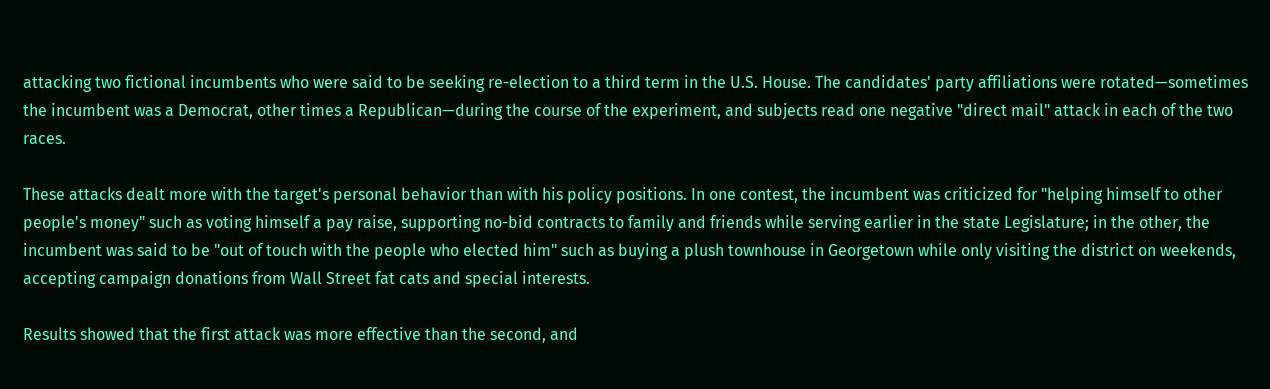attacking two fictional incumbents who were said to be seeking re-election to a third term in the U.S. House. The candidates' party affiliations were rotated—sometimes the incumbent was a Democrat, other times a Republican—during the course of the experiment, and subjects read one negative "direct mail" attack in each of the two races.

These attacks dealt more with the target's personal behavior than with his policy positions. In one contest, the incumbent was criticized for "helping himself to other people's money" such as voting himself a pay raise, supporting no-bid contracts to family and friends while serving earlier in the state Legislature; in the other, the incumbent was said to be "out of touch with the people who elected him" such as buying a plush townhouse in Georgetown while only visiting the district on weekends, accepting campaign donations from Wall Street fat cats and special interests.

Results showed that the first attack was more effective than the second, and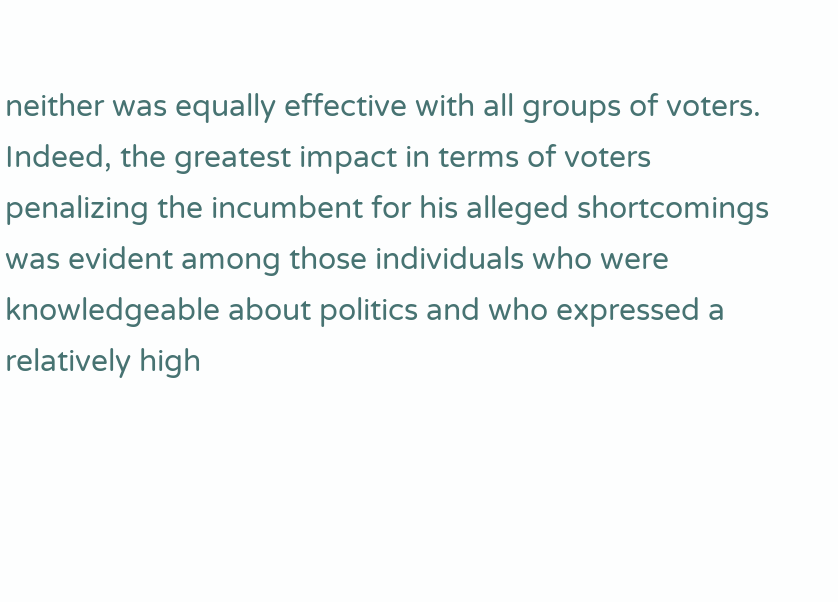neither was equally effective with all groups of voters. Indeed, the greatest impact in terms of voters penalizing the incumbent for his alleged shortcomings was evident among those individuals who were knowledgeable about politics and who expressed a relatively high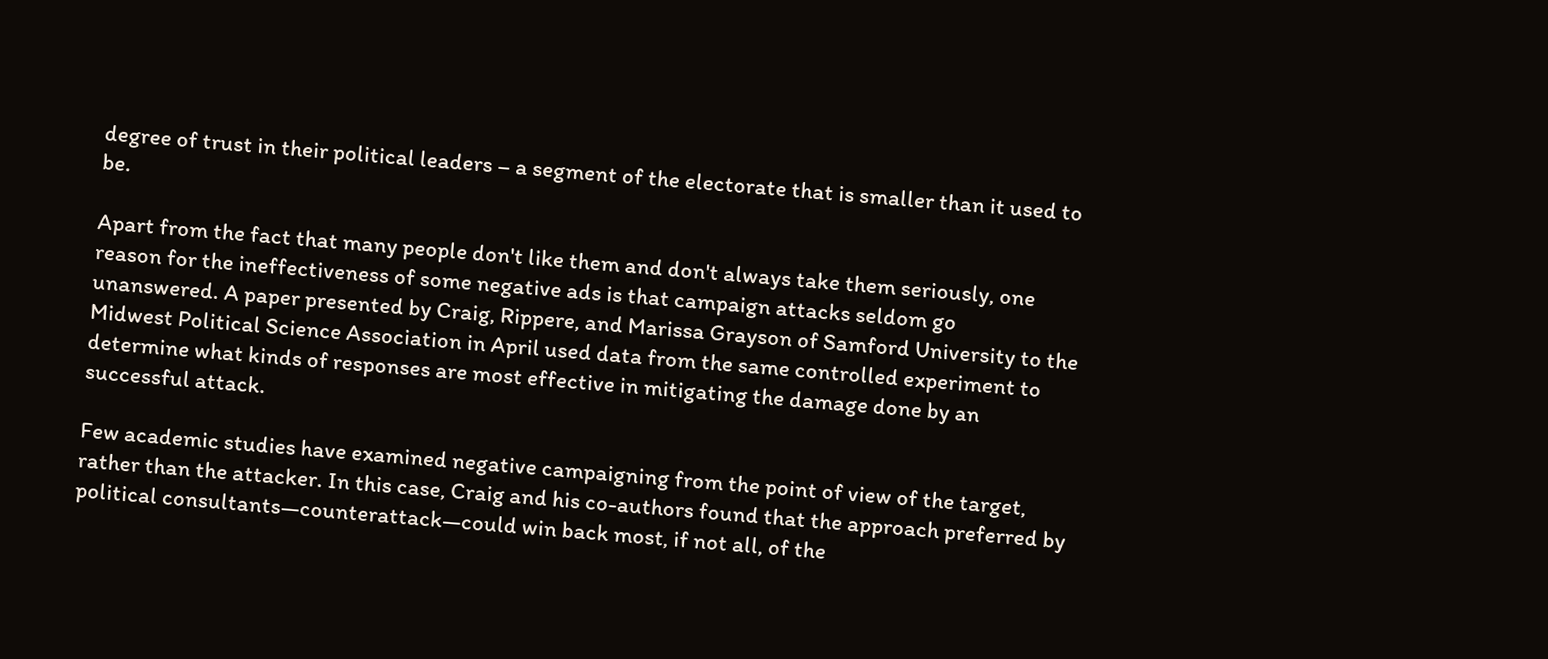degree of trust in their political leaders – a segment of the electorate that is smaller than it used to be.

Apart from the fact that many people don't like them and don't always take them seriously, one reason for the ineffectiveness of some negative ads is that campaign attacks seldom go unanswered. A paper presented by Craig, Rippere, and Marissa Grayson of Samford University to the Midwest Political Science Association in April used data from the same controlled experiment to determine what kinds of responses are most effective in mitigating the damage done by an successful attack.

Few academic studies have examined negative campaigning from the point of view of the target, rather than the attacker. In this case, Craig and his co-authors found that the approach preferred by political consultants—counterattack—could win back most, if not all, of the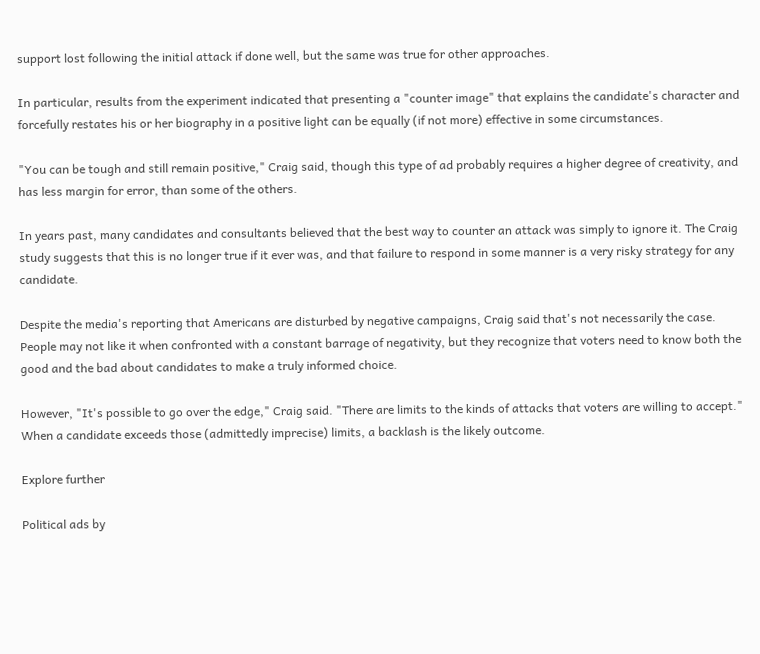support lost following the initial attack if done well, but the same was true for other approaches.

In particular, results from the experiment indicated that presenting a "counter image" that explains the candidate's character and forcefully restates his or her biography in a positive light can be equally (if not more) effective in some circumstances.

"You can be tough and still remain positive," Craig said, though this type of ad probably requires a higher degree of creativity, and has less margin for error, than some of the others.

In years past, many candidates and consultants believed that the best way to counter an attack was simply to ignore it. The Craig study suggests that this is no longer true if it ever was, and that failure to respond in some manner is a very risky strategy for any candidate.

Despite the media's reporting that Americans are disturbed by negative campaigns, Craig said that's not necessarily the case. People may not like it when confronted with a constant barrage of negativity, but they recognize that voters need to know both the good and the bad about candidates to make a truly informed choice.

However, "It's possible to go over the edge," Craig said. "There are limits to the kinds of attacks that voters are willing to accept." When a candidate exceeds those (admittedly imprecise) limits, a backlash is the likely outcome.

Explore further

Political ads by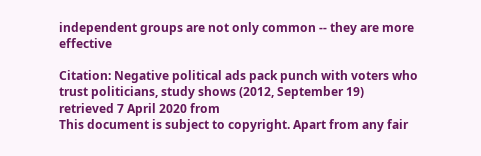independent groups are not only common -- they are more effective

Citation: Negative political ads pack punch with voters who trust politicians, study shows (2012, September 19) retrieved 7 April 2020 from
This document is subject to copyright. Apart from any fair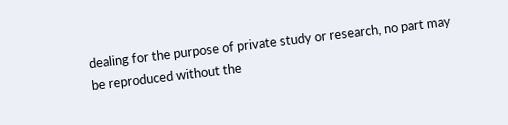dealing for the purpose of private study or research, no part may be reproduced without the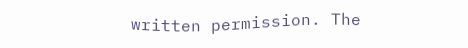written permission. The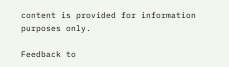content is provided for information purposes only.

Feedback to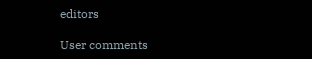editors

User comments